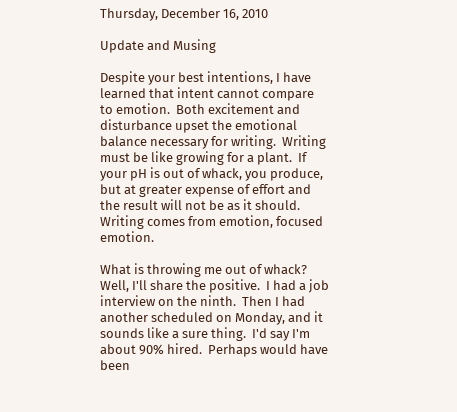Thursday, December 16, 2010

Update and Musing

Despite your best intentions, I have learned that intent cannot compare to emotion.  Both excitement and disturbance upset the emotional balance necessary for writing.  Writing must be like growing for a plant.  If your pH is out of whack, you produce, but at greater expense of effort and the result will not be as it should. Writing comes from emotion, focused emotion.

What is throwing me out of whack?  Well, I'll share the positive.  I had a job interview on the ninth.  Then I had another scheduled on Monday, and it sounds like a sure thing.  I'd say I'm about 90% hired.  Perhaps would have been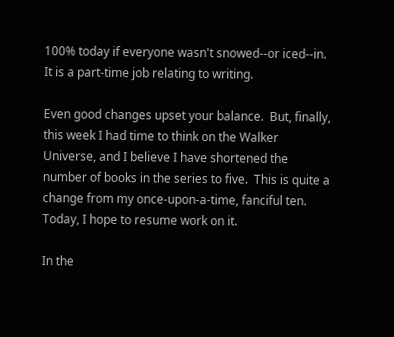100% today if everyone wasn't snowed--or iced--in.  It is a part-time job relating to writing.

Even good changes upset your balance.  But, finally, this week I had time to think on the Walker Universe, and I believe I have shortened the number of books in the series to five.  This is quite a change from my once-upon-a-time, fanciful ten.  Today, I hope to resume work on it.

In the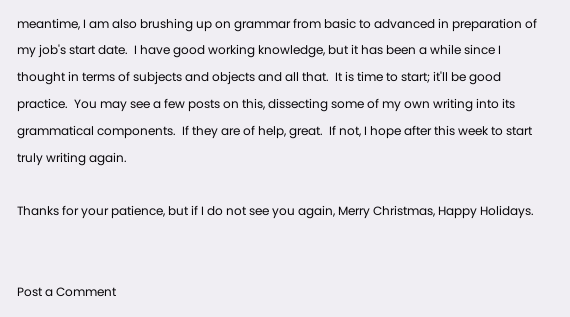meantime, I am also brushing up on grammar from basic to advanced in preparation of my job's start date.  I have good working knowledge, but it has been a while since I thought in terms of subjects and objects and all that.  It is time to start; it'll be good practice.  You may see a few posts on this, dissecting some of my own writing into its grammatical components.  If they are of help, great.  If not, I hope after this week to start truly writing again.

Thanks for your patience, but if I do not see you again, Merry Christmas, Happy Holidays.


Post a Comment